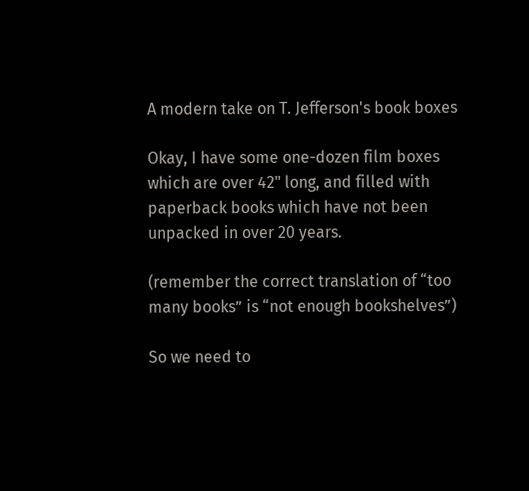A modern take on T. Jefferson's book boxes

Okay, I have some one-dozen film boxes which are over 42" long, and filled with paperback books which have not been unpacked in over 20 years.

(remember the correct translation of “too many books” is “not enough bookshelves”)

So we need to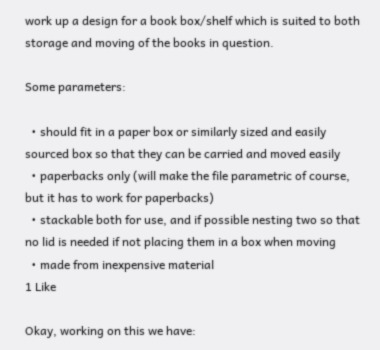work up a design for a book box/shelf which is suited to both storage and moving of the books in question.

Some parameters:

  • should fit in a paper box or similarly sized and easily sourced box so that they can be carried and moved easily
  • paperbacks only (will make the file parametric of course, but it has to work for paperbacks)
  • stackable both for use, and if possible nesting two so that no lid is needed if not placing them in a box when moving
  • made from inexpensive material
1 Like

Okay, working on this we have: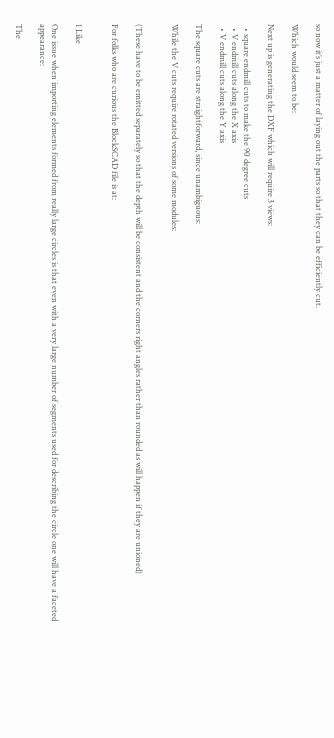so now it’s just a matter of laying out the parts so that they can be efficiently cut.

Which would seem to be:

Next up is generating the DXF which will require 3 views:

  • square endmill cuts to make the 90 degree cuts
  • V endmill cuts along the X axis
  • V endmill cuts along the Y axis

The square cuts are straightforward, since unambiguous:

While the V cuts require rotated versions of some modules:


(These have to be emitted separately so that the depth will be consistent and the corners right angles rather than rounded as will happen if they are unioned)

For folks who are curious the BlockSCAD file is at:


1 Like

One issue when importing elements formed from really large circles is that even with a very large number of segments used for describing the circle one will have a faceted appearance:

The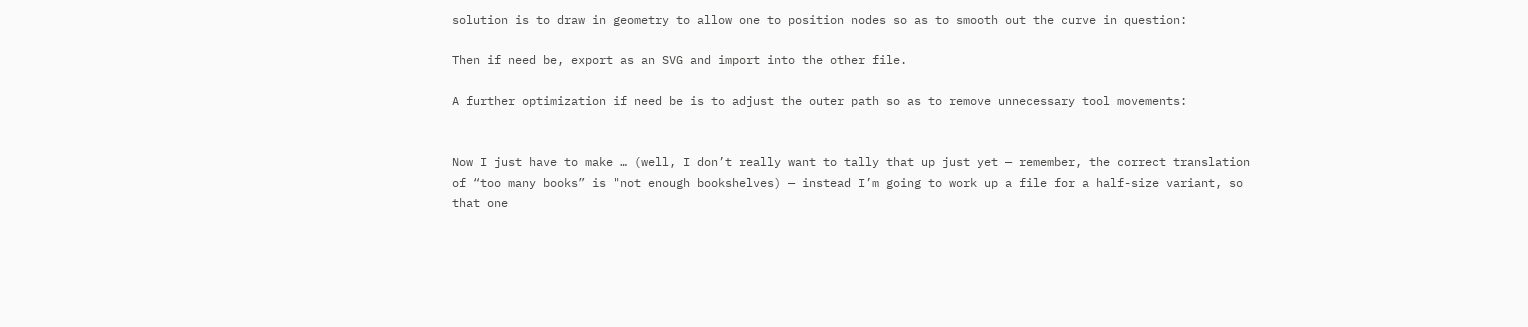solution is to draw in geometry to allow one to position nodes so as to smooth out the curve in question:

Then if need be, export as an SVG and import into the other file.

A further optimization if need be is to adjust the outer path so as to remove unnecessary tool movements:


Now I just have to make … (well, I don’t really want to tally that up just yet — remember, the correct translation of “too many books” is "not enough bookshelves) — instead I’m going to work up a file for a half-size variant, so that one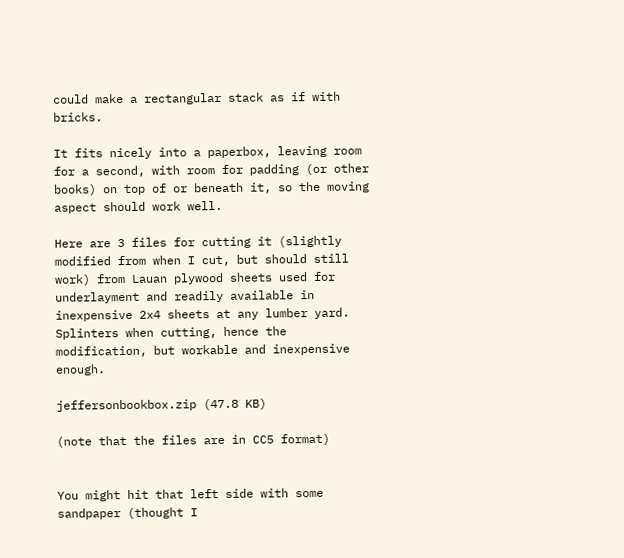could make a rectangular stack as if with bricks.

It fits nicely into a paperbox, leaving room for a second, with room for padding (or other books) on top of or beneath it, so the moving aspect should work well.

Here are 3 files for cutting it (slightly modified from when I cut, but should still work) from Lauan plywood sheets used for underlayment and readily available in inexpensive 2x4 sheets at any lumber yard. Splinters when cutting, hence the modification, but workable and inexpensive enough.

jeffersonbookbox.zip (47.8 KB)

(note that the files are in CC5 format)


You might hit that left side with some sandpaper (thought I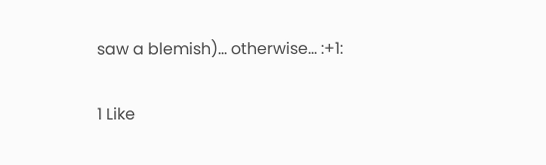saw a blemish)… otherwise… :+1:

1 Like